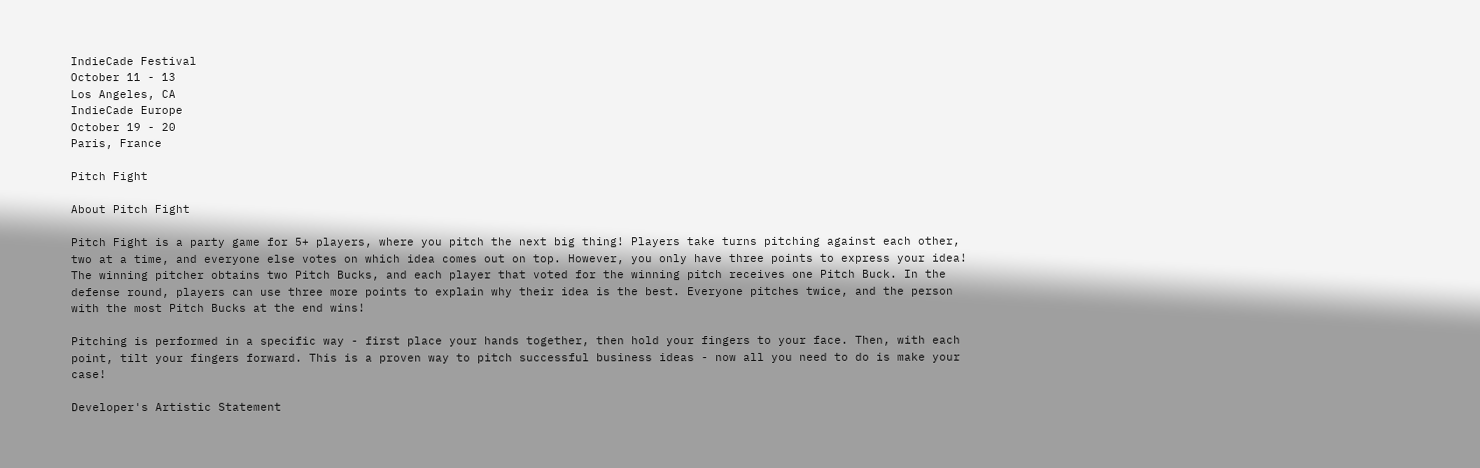IndieCade Festival
October 11 - 13
Los Angeles, CA
IndieCade Europe
October 19 - 20
Paris, France

Pitch Fight

About Pitch Fight

Pitch Fight is a party game for 5+ players, where you pitch the next big thing! Players take turns pitching against each other, two at a time, and everyone else votes on which idea comes out on top. However, you only have three points to express your idea! The winning pitcher obtains two Pitch Bucks, and each player that voted for the winning pitch receives one Pitch Buck. In the defense round, players can use three more points to explain why their idea is the best. Everyone pitches twice, and the person with the most Pitch Bucks at the end wins!

Pitching is performed in a specific way - first place your hands together, then hold your fingers to your face. Then, with each point, tilt your fingers forward. This is a proven way to pitch successful business ideas - now all you need to do is make your case!

Developer's Artistic Statement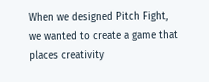When we designed Pitch Fight, we wanted to create a game that places creativity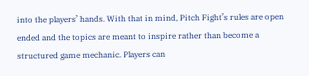into the players’ hands. With that in mind, Pitch Fight’s rules are open ended and the topics are meant to inspire rather than become a structured game mechanic. Players can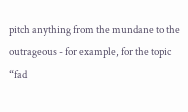pitch anything from the mundane to the outrageous - for example, for the topic “fad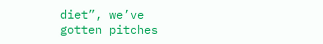diet”, we’ve gotten pitches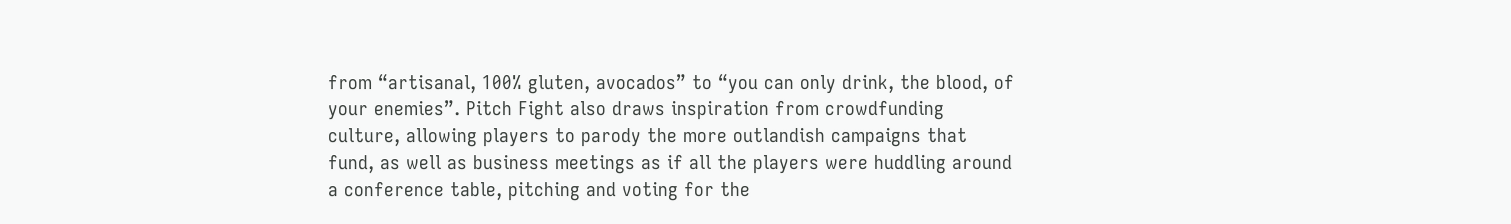from “artisanal, 100% gluten, avocados” to “you can only drink, the blood, of your enemies”. Pitch Fight also draws inspiration from crowdfunding culture, allowing players to parody the more outlandish campaigns that fund, as well as business meetings as if all the players were huddling around a conference table, pitching and voting for the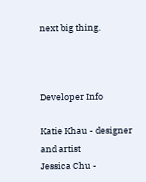next big thing.



Developer Info

Katie Khau - designer and artist
Jessica Chu -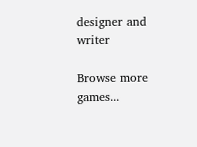designer and writer

Browse more games...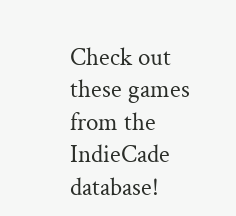Check out these games from the IndieCade database!